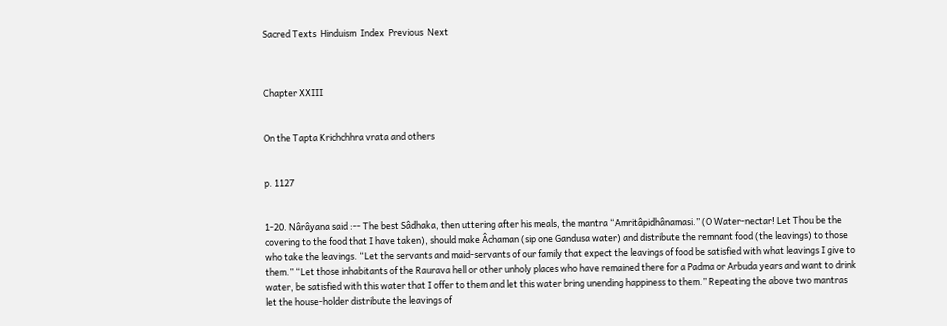Sacred Texts  Hinduism  Index  Previous  Next



Chapter XXIII


On the Tapta Krichchhra vrata and others


p. 1127


1-20. Nârâyana said :-- The best Sâdhaka, then uttering after his meals, the mantra “Amritâpidhânamasi.” (O Water-nectar! Let Thou be the covering to the food that I have taken), should make Âchaman (sip one Gandusa water) and distribute the remnant food (the leavings) to those who take the leavings. “Let the servants and maid-servants of our family that expect the leavings of food be satisfied with what leavings I give to them.” “Let those inhabitants of the Raurava hell or other unholy places who have remained there for a Padma or Arbuda years and want to drink water, be satisfied with this water that I offer to them and let this water bring unending happiness to them.” Repeating the above two mantras let the house-holder distribute the leavings of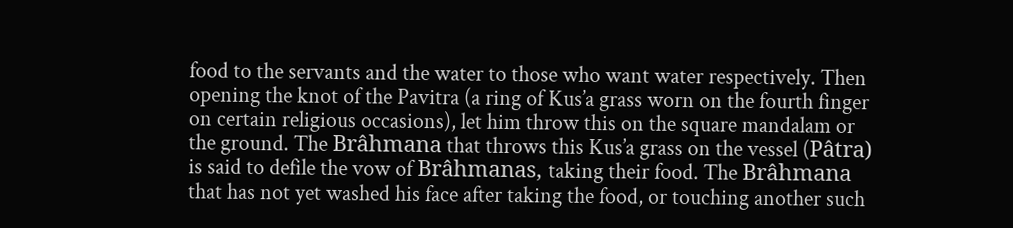food to the servants and the water to those who want water respectively. Then opening the knot of the Pavitra (a ring of Kus’a grass worn on the fourth finger on certain religious occasions), let him throw this on the square mandalam or the ground. The Brâhmana that throws this Kus’a grass on the vessel (Pâtra) is said to defile the vow of Brâhmanas, taking their food. The Brâhmana that has not yet washed his face after taking the food, or touching another such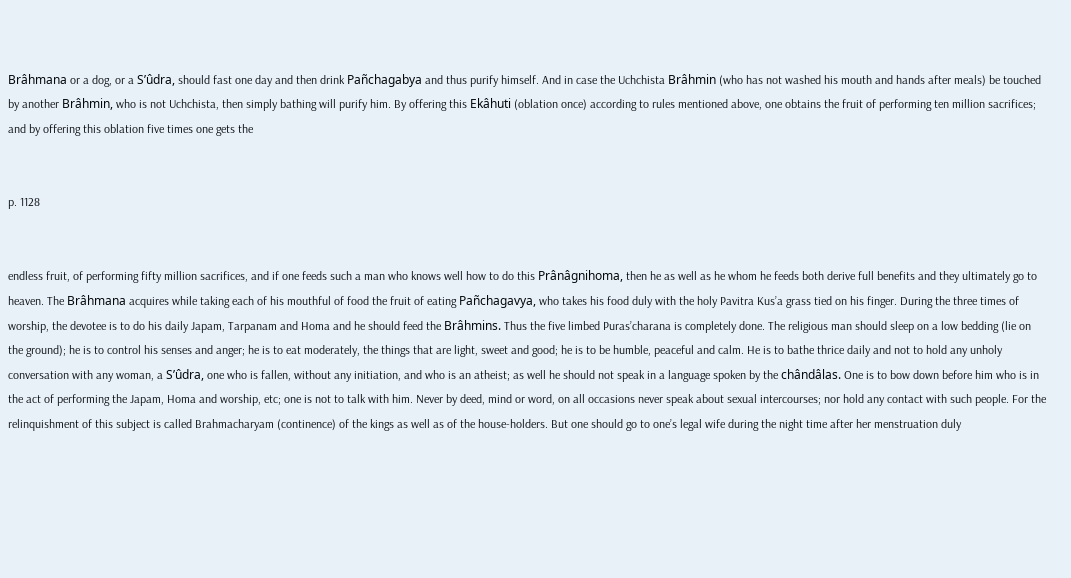Brâhmana or a dog, or a S’ûdra, should fast one day and then drink Pañchagabya and thus purify himself. And in case the Uchchista Brâhmin (who has not washed his mouth and hands after meals) be touched by another Brâhmin, who is not Uchchista, then simply bathing will purify him. By offering this Ekâhuti (oblation once) according to rules mentioned above, one obtains the fruit of performing ten million sacrifices; and by offering this oblation five times one gets the


p. 1128


endless fruit, of performing fifty million sacrifices, and if one feeds such a man who knows well how to do this Prânâgnihoma, then he as well as he whom he feeds both derive full benefits and they ultimately go to heaven. The Brâhmana acquires while taking each of his mouthful of food the fruit of eating Pañchagavya, who takes his food duly with the holy Pavitra Kus’a grass tied on his finger. During the three times of worship, the devotee is to do his daily Japam, Tarpanam and Homa and he should feed the Brâhmins. Thus the five limbed Puras’charana is completely done. The religious man should sleep on a low bedding (lie on the ground); he is to control his senses and anger; he is to eat moderately, the things that are light, sweet and good; he is to be humble, peaceful and calm. He is to bathe thrice daily and not to hold any unholy conversation with any woman, a S’ûdra, one who is fallen, without any initiation, and who is an atheist; as well he should not speak in a language spoken by the chândâlas. One is to bow down before him who is in the act of performing the Japam, Homa and worship, etc; one is not to talk with him. Never by deed, mind or word, on all occasions never speak about sexual intercourses; nor hold any contact with such people. For the relinquishment of this subject is called Brahmacharyam (continence) of the kings as well as of the house-holders. But one should go to one’s legal wife during the night time after her menstruation duly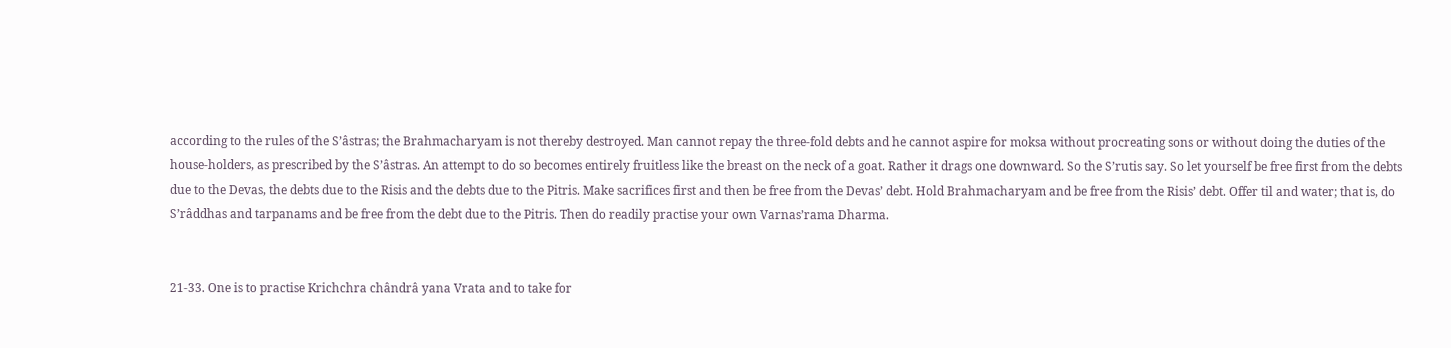according to the rules of the S’âstras; the Brahmacharyam is not thereby destroyed. Man cannot repay the three-fold debts and he cannot aspire for moksa without procreating sons or without doing the duties of the house-holders, as prescribed by the S’âstras. An attempt to do so becomes entirely fruitless like the breast on the neck of a goat. Rather it drags one downward. So the S’rutis say. So let yourself be free first from the debts due to the Devas, the debts due to the Risis and the debts due to the Pitris. Make sacrifices first and then be free from the Devas’ debt. Hold Brahmacharyam and be free from the Risis’ debt. Offer til and water; that is, do S’râddhas and tarpanams and be free from the debt due to the Pitris. Then do readily practise your own Varnas’rama Dharma.


21-33. One is to practise Krichchra chândrâ yana Vrata and to take for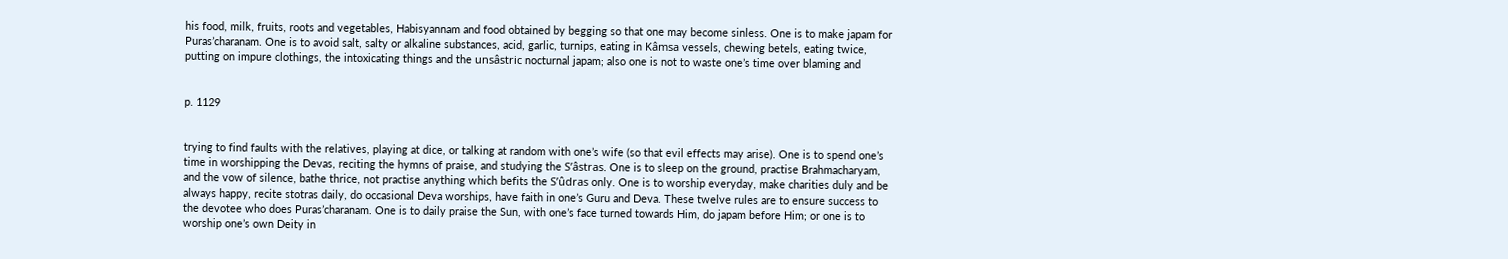his food, milk, fruits, roots and vegetables, Habisyannam and food obtained by begging so that one may become sinless. One is to make japam for Puras’charanam. One is to avoid salt, salty or alkaline substances, acid, garlic, turnips, eating in Kâmsa vessels, chewing betels, eating twice, putting on impure clothings, the intoxicating things and the unsâstric nocturnal japam; also one is not to waste one’s time over blaming and


p. 1129


trying to find faults with the relatives, playing at dice, or talking at random with one’s wife (so that evil effects may arise). One is to spend one’s time in worshipping the Devas, reciting the hymns of praise, and studying the S’âstras. One is to sleep on the ground, practise Brahmacharyam, and the vow of silence, bathe thrice, not practise anything which befits the S’ûdras only. One is to worship everyday, make charities duly and be always happy, recite stotras daily, do occasional Deva worships, have faith in one’s Guru and Deva. These twelve rules are to ensure success to the devotee who does Puras’charanam. One is to daily praise the Sun, with one’s face turned towards Him, do japam before Him; or one is to worship one’s own Deity in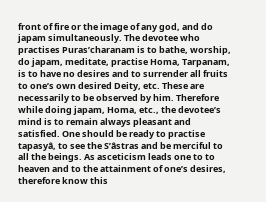front of fire or the image of any god, and do japam simultaneously. The devotee who practises Puras’charanam is to bathe, worship, do japam, meditate, practise Homa, Tarpanam, is to have no desires and to surrender all fruits to one’s own desired Deity, etc. These are necessarily to be observed by him. Therefore while doing japam, Homa, etc., the devotee’s mind is to remain always pleasant and satisfied. One should be ready to practise tapasyâ, to see the S’âstras and be merciful to all the beings. As asceticism leads one to to heaven and to the attainment of one’s desires, therefore know this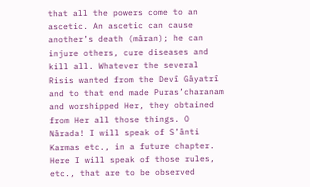that all the powers come to an ascetic. An ascetic can cause another’s death (mâran); he can injure others, cure diseases and kill all. Whatever the several Risis wanted from the Devî Gâyatrî and to that end made Puras’charanam and worshipped Her, they obtained from Her all those things. O Nârada! I will speak of S’ânti Karmas etc., in a future chapter. Here I will speak of those rules, etc., that are to be observed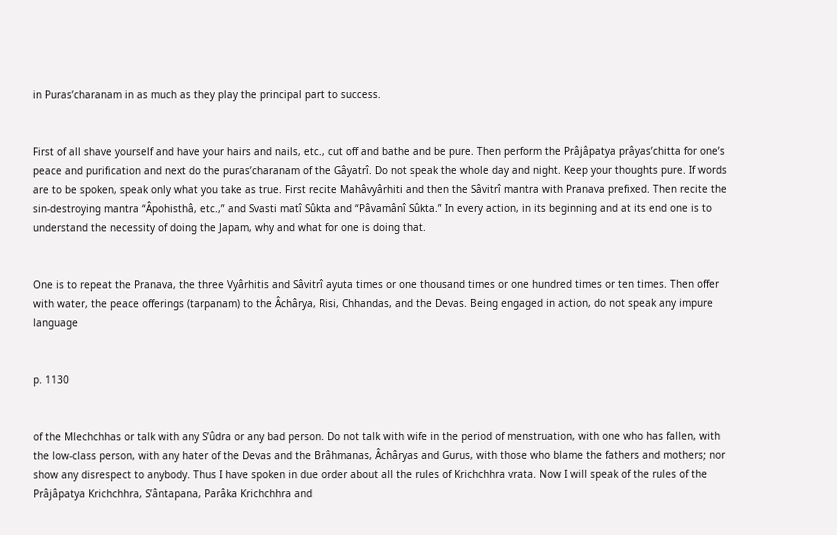in Puras’charanam in as much as they play the principal part to success.


First of all shave yourself and have your hairs and nails, etc., cut off and bathe and be pure. Then perform the Prâjâpatya prâyas’chitta for one’s peace and purification and next do the puras’charanam of the Gâyatrî. Do not speak the whole day and night. Keep your thoughts pure. If words are to be spoken, speak only what you take as true. First recite Mahâvyârhiti and then the Sâvitrî mantra with Pranava prefixed. Then recite the sin-destroying mantra “Âpohisthâ, etc.,” and Svasti matî Sûkta and “Pâvamânî Sûkta.” In every action, in its beginning and at its end one is to understand the necessity of doing the Japam, why and what for one is doing that.


One is to repeat the Pranava, the three Vyârhitis and Sâvitrî ayuta times or one thousand times or one hundred times or ten times. Then offer with water, the peace offerings (tarpanam) to the Âchârya, Risi, Chhandas, and the Devas. Being engaged in action, do not speak any impure language


p. 1130


of the Mlechchhas or talk with any S’ûdra or any bad person. Do not talk with wife in the period of menstruation, with one who has fallen, with the low-class person, with any hater of the Devas and the Brâhmanas, Âchâryas and Gurus, with those who blame the fathers and mothers; nor show any disrespect to anybody. Thus I have spoken in due order about all the rules of Krichchhra vrata. Now I will speak of the rules of the Prâjâpatya Krichchhra, S’ântapana, Parâka Krichchhra and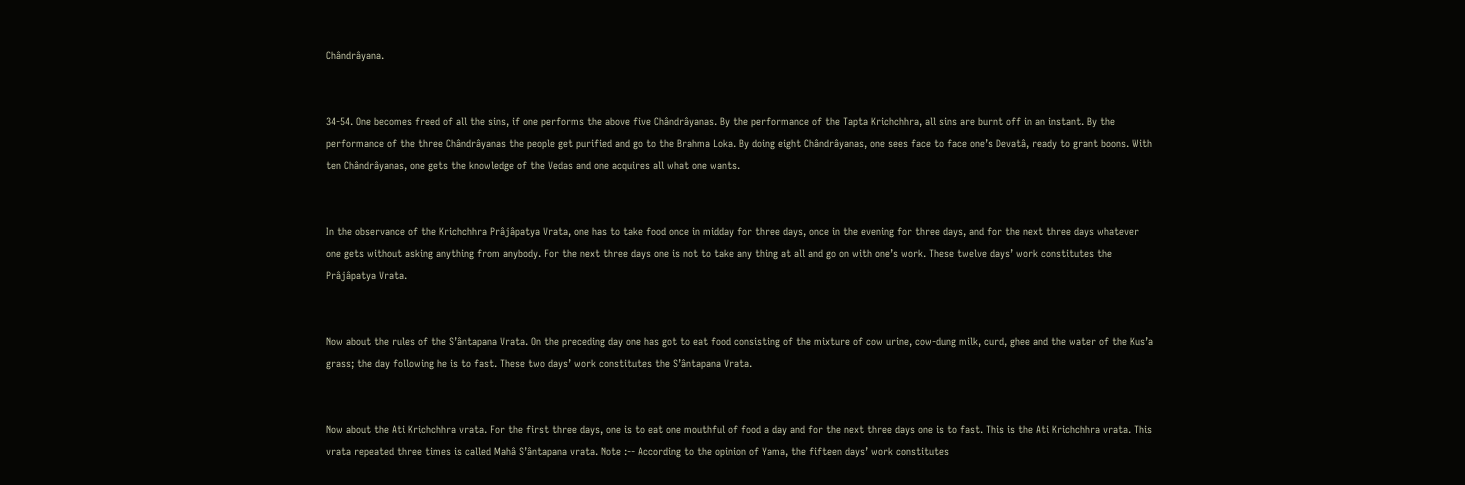Chândrâyana.


34-54. One becomes freed of all the sins, if one performs the above five Chândrâyanas. By the performance of the Tapta Krichchhra, all sins are burnt off in an instant. By the performance of the three Chândrâyanas the people get purified and go to the Brahma Loka. By doing eight Chândrâyanas, one sees face to face one’s Devatâ, ready to grant boons. With ten Chândrâyanas, one gets the knowledge of the Vedas and one acquires all what one wants.


In the observance of the Krichchhra Prâjâpatya Vrata, one has to take food once in midday for three days, once in the evening for three days, and for the next three days whatever one gets without asking anything from anybody. For the next three days one is not to take any thing at all and go on with one’s work. These twelve days’ work constitutes the Prâjâpatya Vrata.


Now about the rules of the S’ântapana Vrata. On the preceding day one has got to eat food consisting of the mixture of cow urine, cow-dung milk, curd, ghee and the water of the Kus’a grass; the day following he is to fast. These two days’ work constitutes the S’ântapana Vrata.


Now about the Ati Krichchhra vrata. For the first three days, one is to eat one mouthful of food a day and for the next three days one is to fast. This is the Ati Krichchhra vrata. This vrata repeated three times is called Mahâ S’ântapana vrata. Note :-- According to the opinion of Yama, the fifteen days’ work constitutes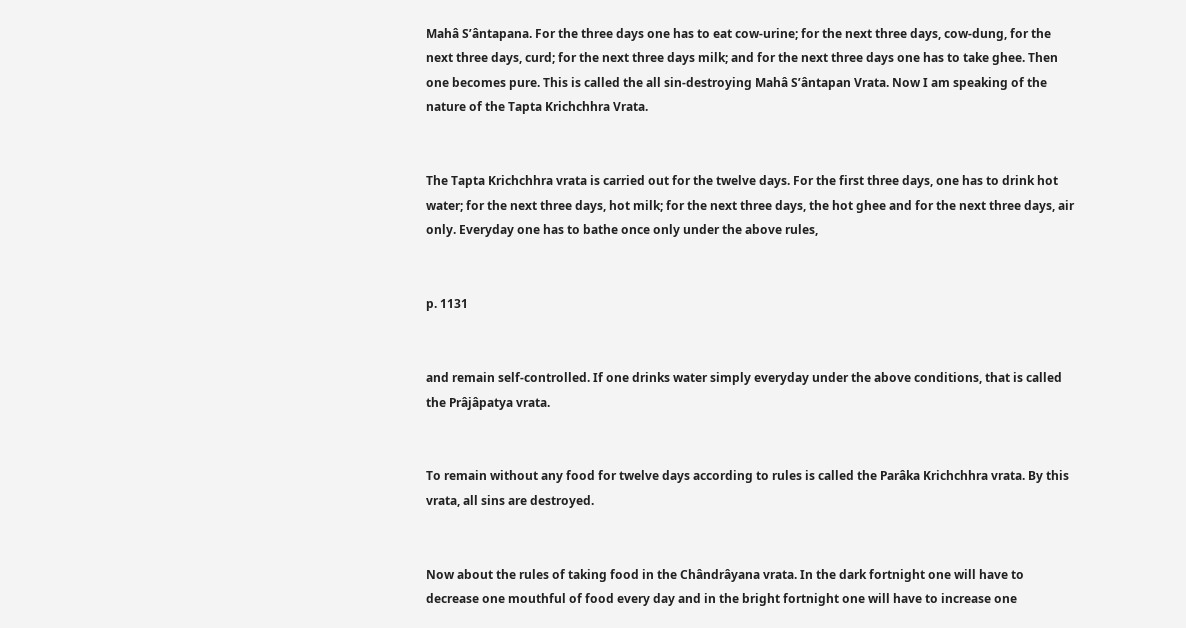Mahâ S’ântapana. For the three days one has to eat cow-urine; for the next three days, cow-dung, for the next three days, curd; for the next three days milk; and for the next three days one has to take ghee. Then one becomes pure. This is called the all sin-destroying Mahâ S’ântapan Vrata. Now I am speaking of the nature of the Tapta Krichchhra Vrata.


The Tapta Krichchhra vrata is carried out for the twelve days. For the first three days, one has to drink hot water; for the next three days, hot milk; for the next three days, the hot ghee and for the next three days, air only. Everyday one has to bathe once only under the above rules,


p. 1131


and remain self-controlled. If one drinks water simply everyday under the above conditions, that is called the Prâjâpatya vrata.


To remain without any food for twelve days according to rules is called the Parâka Krichchhra vrata. By this vrata, all sins are destroyed.


Now about the rules of taking food in the Chândrâyana vrata. In the dark fortnight one will have to decrease one mouthful of food every day and in the bright fortnight one will have to increase one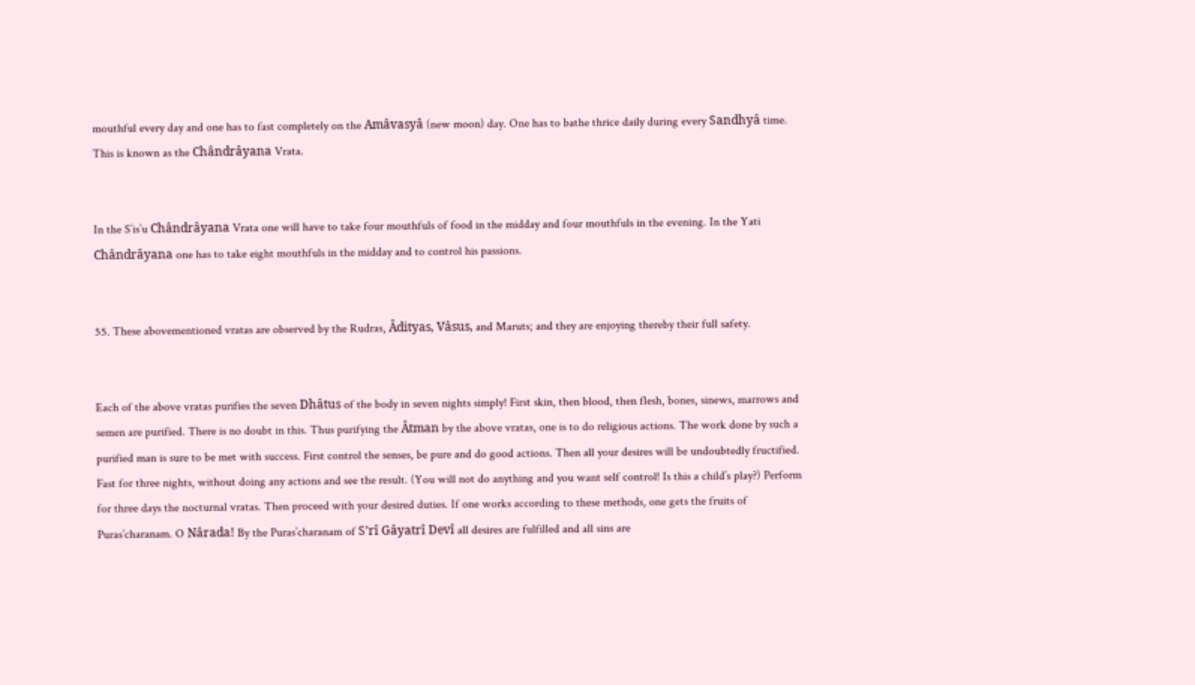mouthful every day and one has to fast completely on the Amâvasyâ (new moon) day. One has to bathe thrice daily during every Sandhyâ time. This is known as the Chândrâyana Vrata.


In the S’is’u Chândrâyana Vrata one will have to take four mouthfuls of food in the midday and four mouthfuls in the evening. In the Yati Chândrâyana one has to take eight mouthfuls in the midday and to control his passions.


55. These abovementioned vratas are observed by the Rudras, Âdityas, Vâsus, and Maruts; and they are enjoying thereby their full safety.


Each of the above vratas purifies the seven Dhâtus of the body in seven nights simply! First skin, then blood, then flesh, bones, sinews, marrows and semen are purified. There is no doubt in this. Thus purifying the Âtman by the above vratas, one is to do religious actions. The work done by such a purified man is sure to be met with success. First control the senses, be pure and do good actions. Then all your desires will be undoubtedly fructified. Fast for three nights, without doing any actions and see the result. (You will not do anything and you want self control! Is this a child’s play?) Perform for three days the nocturnal vratas. Then proceed with your desired duties. If one works according to these methods, one gets the fruits of Puras’charanam. O Nârada! By the Puras’charanam of S’rî Gâyatrî Devî all desires are fulfilled and all sins are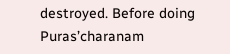destroyed. Before doing Puras’charanam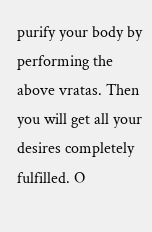purify your body by performing the above vratas. Then you will get all your desires completely fulfilled. O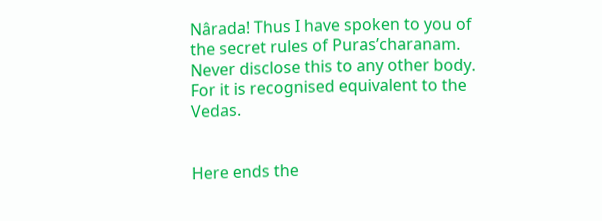Nârada! Thus I have spoken to you of the secret rules of Puras’charanam. Never disclose this to any other body. For it is recognised equivalent to the Vedas.


Here ends the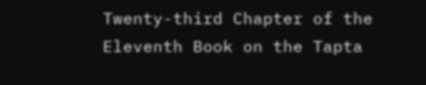Twenty-third Chapter of the Eleventh Book on the Tapta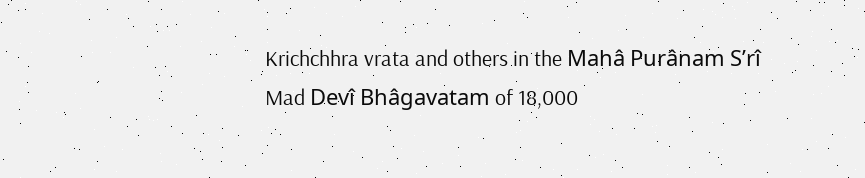Krichchhra vrata and others in the Mahâ Purânam S’rî Mad Devî Bhâgavatam of 18,000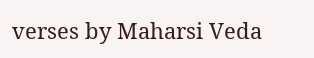verses by Maharsi Veda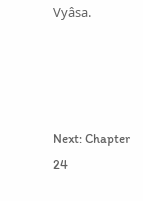Vyâsa.




Next: Chapter 24